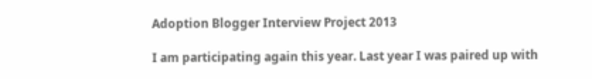Adoption Blogger Interview Project 2013

I am participating again this year. Last year I was paired up with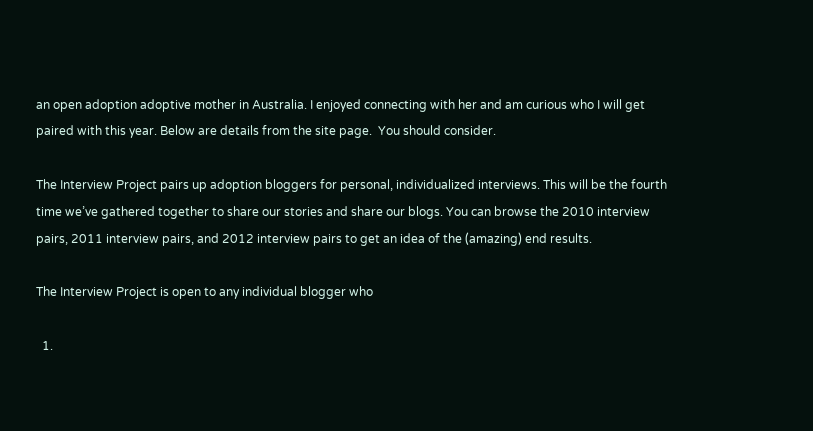an open adoption adoptive mother in Australia. I enjoyed connecting with her and am curious who I will get paired with this year. Below are details from the site page.  You should consider.

The Interview Project pairs up adoption bloggers for personal, individualized interviews. This will be the fourth time we’ve gathered together to share our stories and share our blogs. You can browse the 2010 interview pairs, 2011 interview pairs, and 2012 interview pairs to get an idea of the (amazing) end results.

The Interview Project is open to any individual blogger who

  1.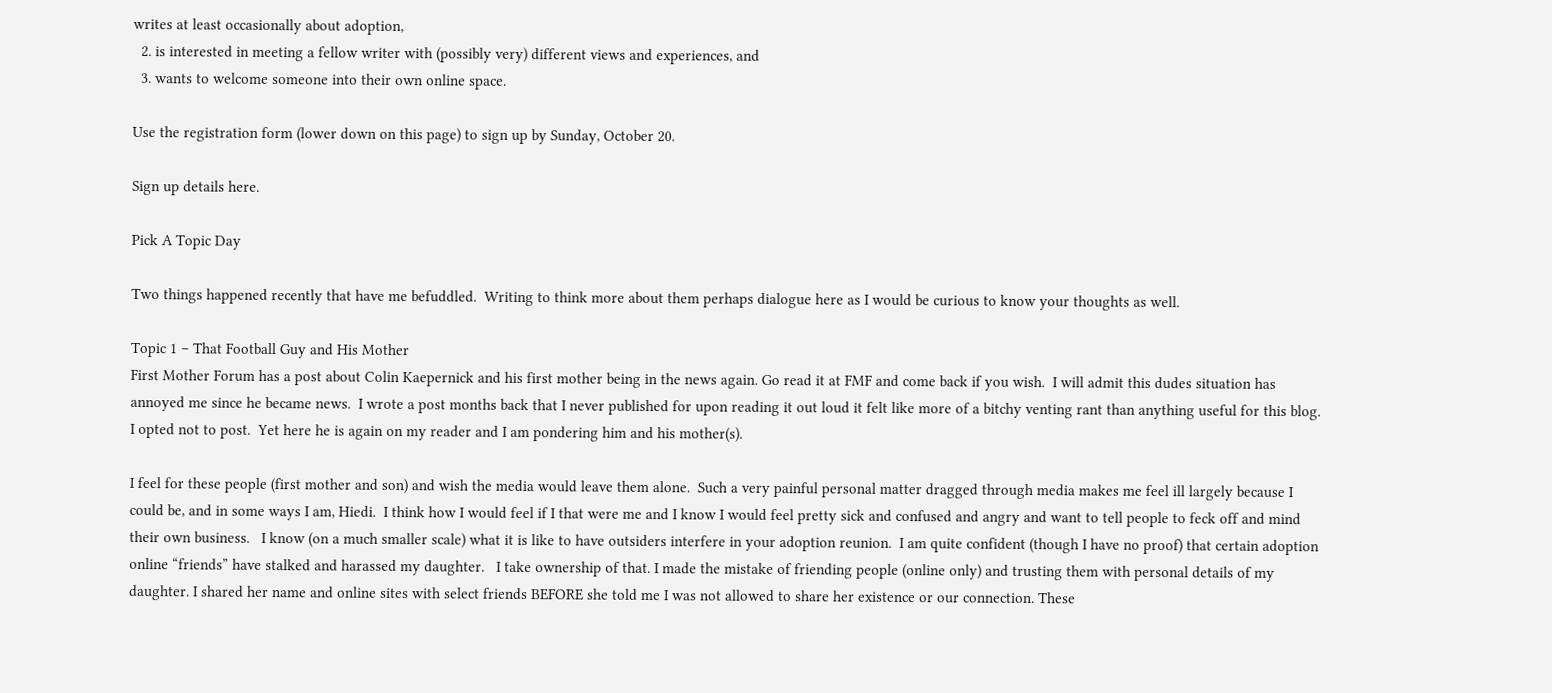writes at least occasionally about adoption,
  2. is interested in meeting a fellow writer with (possibly very) different views and experiences, and
  3. wants to welcome someone into their own online space.

Use the registration form (lower down on this page) to sign up by Sunday, October 20.

Sign up details here.

Pick A Topic Day

Two things happened recently that have me befuddled.  Writing to think more about them perhaps dialogue here as I would be curious to know your thoughts as well.

Topic 1 – That Football Guy and His Mother
First Mother Forum has a post about Colin Kaepernick and his first mother being in the news again. Go read it at FMF and come back if you wish.  I will admit this dudes situation has annoyed me since he became news.  I wrote a post months back that I never published for upon reading it out loud it felt like more of a bitchy venting rant than anything useful for this blog. I opted not to post.  Yet here he is again on my reader and I am pondering him and his mother(s).

I feel for these people (first mother and son) and wish the media would leave them alone.  Such a very painful personal matter dragged through media makes me feel ill largely because I could be, and in some ways I am, Hiedi.  I think how I would feel if I that were me and I know I would feel pretty sick and confused and angry and want to tell people to feck off and mind their own business.   I know (on a much smaller scale) what it is like to have outsiders interfere in your adoption reunion.  I am quite confident (though I have no proof) that certain adoption online “friends” have stalked and harassed my daughter.   I take ownership of that. I made the mistake of friending people (online only) and trusting them with personal details of my daughter. I shared her name and online sites with select friends BEFORE she told me I was not allowed to share her existence or our connection. These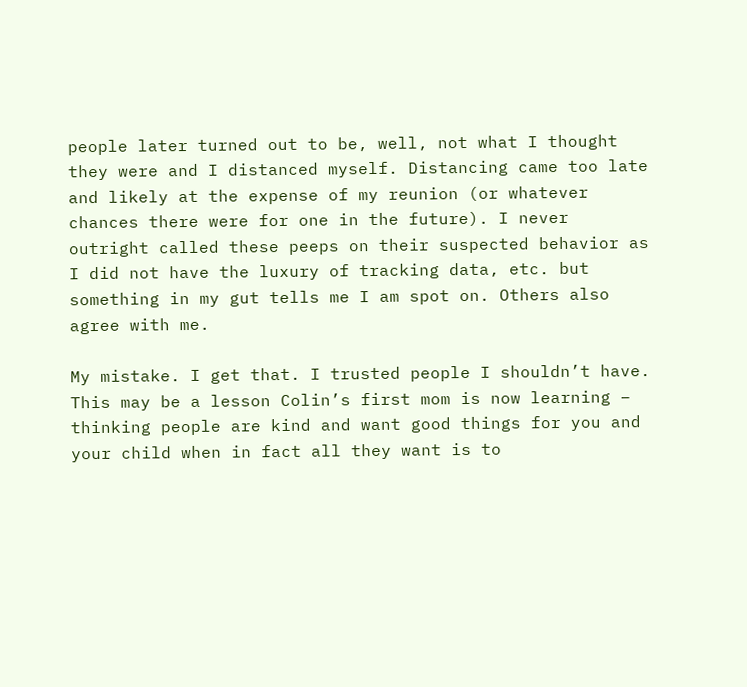people later turned out to be, well, not what I thought they were and I distanced myself. Distancing came too late and likely at the expense of my reunion (or whatever chances there were for one in the future). I never outright called these peeps on their suspected behavior as I did not have the luxury of tracking data, etc. but something in my gut tells me I am spot on. Others also agree with me.

My mistake. I get that. I trusted people I shouldn’t have. This may be a lesson Colin’s first mom is now learning – thinking people are kind and want good things for you and your child when in fact all they want is to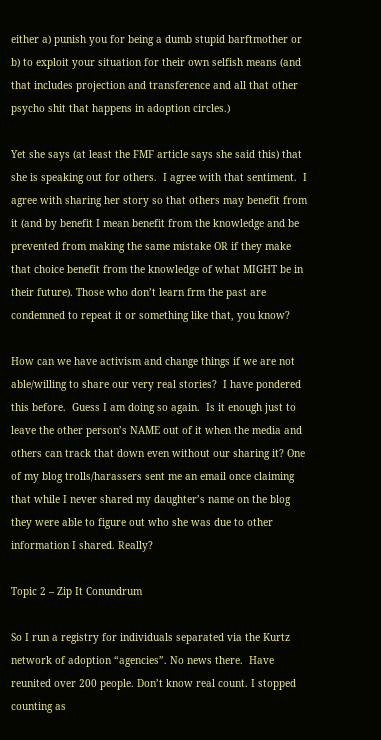either a) punish you for being a dumb stupid barftmother or b) to exploit your situation for their own selfish means (and that includes projection and transference and all that other psycho shit that happens in adoption circles.)

Yet she says (at least the FMF article says she said this) that she is speaking out for others.  I agree with that sentiment.  I agree with sharing her story so that others may benefit from it (and by benefit I mean benefit from the knowledge and be prevented from making the same mistake OR if they make that choice benefit from the knowledge of what MIGHT be in their future). Those who don’t learn frm the past are condemned to repeat it or something like that, you know?

How can we have activism and change things if we are not able/willing to share our very real stories?  I have pondered this before.  Guess I am doing so again.  Is it enough just to leave the other person’s NAME out of it when the media and others can track that down even without our sharing it? One of my blog trolls/harassers sent me an email once claiming that while I never shared my daughter’s name on the blog they were able to figure out who she was due to other information I shared. Really?

Topic 2 – Zip It Conundrum

So I run a registry for individuals separated via the Kurtz network of adoption “agencies”. No news there.  Have reunited over 200 people. Don’t know real count. I stopped counting as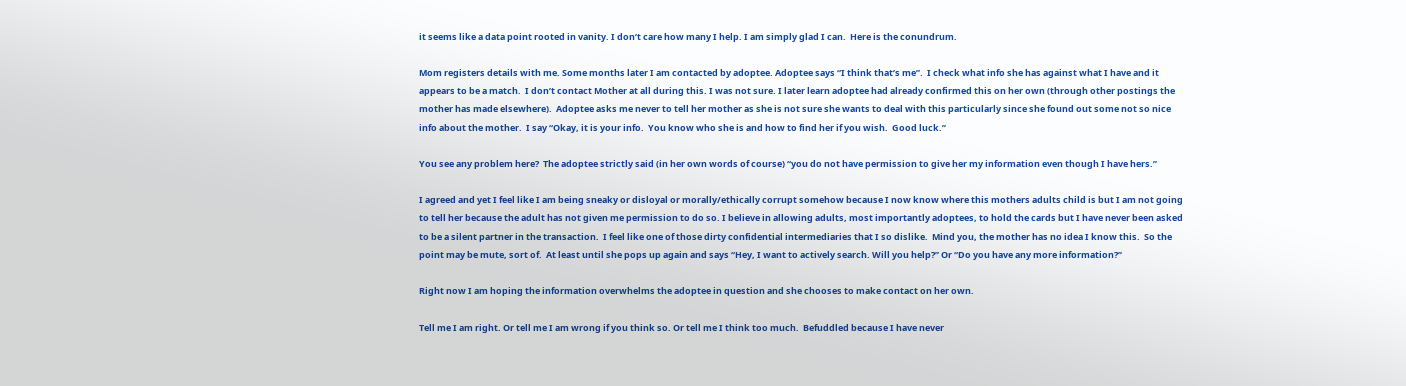it seems like a data point rooted in vanity. I don’t care how many I help. I am simply glad I can.  Here is the conundrum.

Mom registers details with me. Some months later I am contacted by adoptee. Adoptee says “I think that’s me”.  I check what info she has against what I have and it appears to be a match.  I don’t contact Mother at all during this. I was not sure. I later learn adoptee had already confirmed this on her own (through other postings the mother has made elsewhere).  Adoptee asks me never to tell her mother as she is not sure she wants to deal with this particularly since she found out some not so nice info about the mother.  I say “Okay, it is your info.  You know who she is and how to find her if you wish.  Good luck.”

You see any problem here?  The adoptee strictly said (in her own words of course) “you do not have permission to give her my information even though I have hers.”

I agreed and yet I feel like I am being sneaky or disloyal or morally/ethically corrupt somehow because I now know where this mothers adults child is but I am not going to tell her because the adult has not given me permission to do so. I believe in allowing adults, most importantly adoptees, to hold the cards but I have never been asked to be a silent partner in the transaction.  I feel like one of those dirty confidential intermediaries that I so dislike.  Mind you, the mother has no idea I know this.  So the point may be mute, sort of.  At least until she pops up again and says “Hey, I want to actively search. Will you help?” Or “Do you have any more information?”

Right now I am hoping the information overwhelms the adoptee in question and she chooses to make contact on her own.

Tell me I am right. Or tell me I am wrong if you think so. Or tell me I think too much.  Befuddled because I have never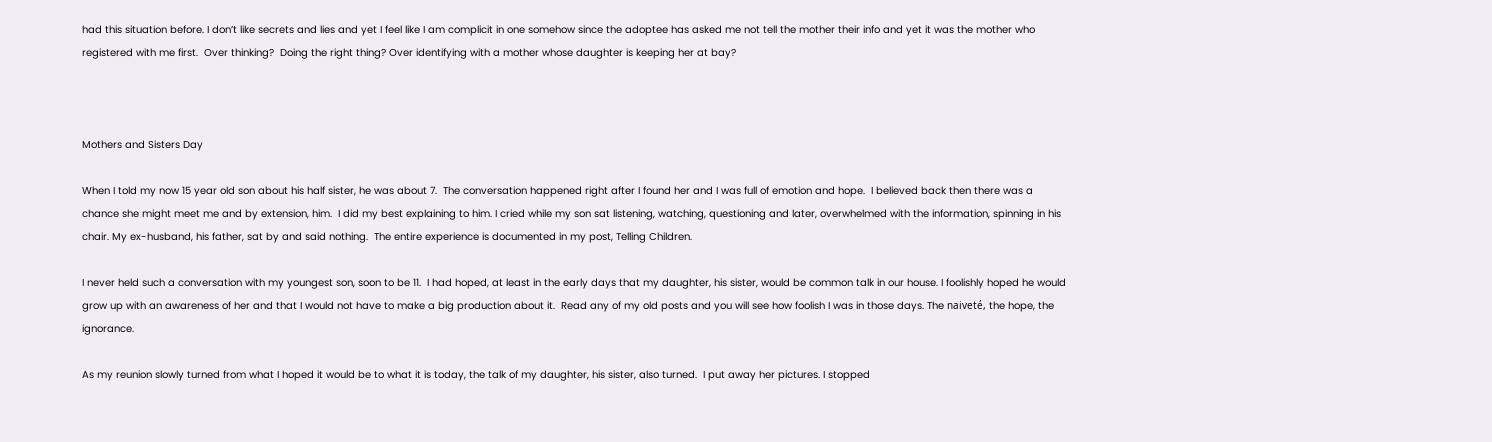had this situation before. I don’t like secrets and lies and yet I feel like I am complicit in one somehow since the adoptee has asked me not tell the mother their info and yet it was the mother who registered with me first.  Over thinking?  Doing the right thing? Over identifying with a mother whose daughter is keeping her at bay?



Mothers and Sisters Day

When I told my now 15 year old son about his half sister, he was about 7.  The conversation happened right after I found her and I was full of emotion and hope.  I believed back then there was a chance she might meet me and by extension, him.  I did my best explaining to him. I cried while my son sat listening, watching, questioning and later, overwhelmed with the information, spinning in his chair. My ex-husband, his father, sat by and said nothing.  The entire experience is documented in my post, Telling Children.

I never held such a conversation with my youngest son, soon to be 11.  I had hoped, at least in the early days that my daughter, his sister, would be common talk in our house. I foolishly hoped he would grow up with an awareness of her and that I would not have to make a big production about it.  Read any of my old posts and you will see how foolish I was in those days. The naiveté, the hope, the ignorance.

As my reunion slowly turned from what I hoped it would be to what it is today, the talk of my daughter, his sister, also turned.  I put away her pictures. I stopped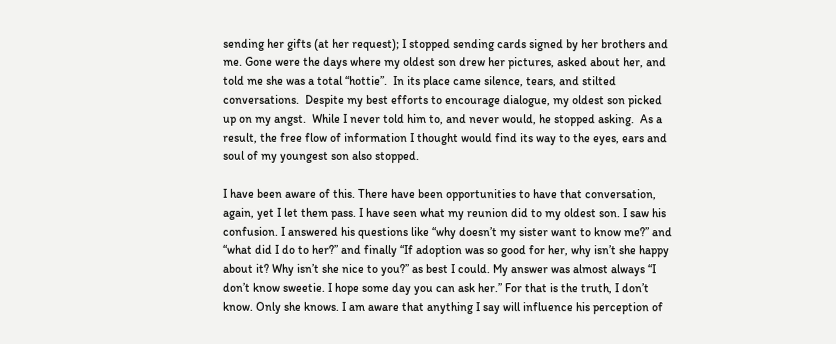sending her gifts (at her request); I stopped sending cards signed by her brothers and me. Gone were the days where my oldest son drew her pictures, asked about her, and told me she was a total “hottie”.  In its place came silence, tears, and stilted conversations.  Despite my best efforts to encourage dialogue, my oldest son picked up on my angst.  While I never told him to, and never would, he stopped asking.  As a result, the free flow of information I thought would find its way to the eyes, ears and soul of my youngest son also stopped.

I have been aware of this. There have been opportunities to have that conversation, again, yet I let them pass. I have seen what my reunion did to my oldest son. I saw his confusion. I answered his questions like “why doesn’t my sister want to know me?” and “what did I do to her?” and finally “If adoption was so good for her, why isn’t she happy about it? Why isn’t she nice to you?” as best I could. My answer was almost always “I don’t know sweetie. I hope some day you can ask her.” For that is the truth, I don’t know. Only she knows. I am aware that anything I say will influence his perception of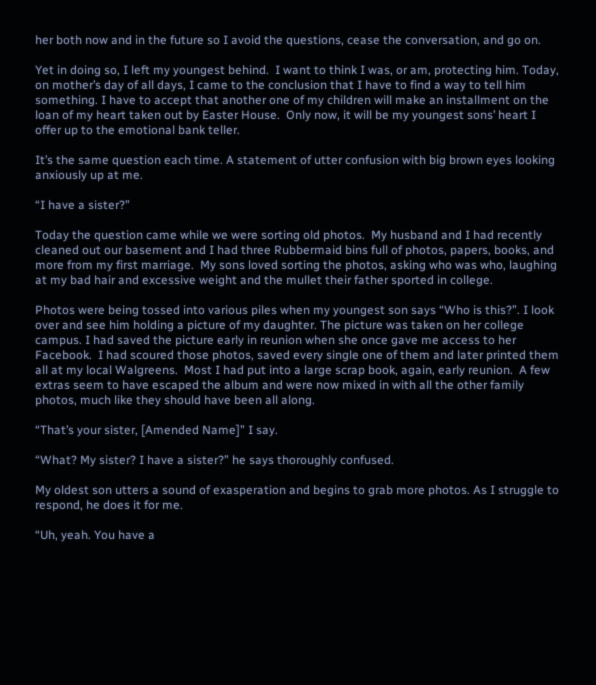her both now and in the future so I avoid the questions, cease the conversation, and go on.

Yet in doing so, I left my youngest behind.  I want to think I was, or am, protecting him. Today, on mother’s day of all days, I came to the conclusion that I have to find a way to tell him something. I have to accept that another one of my children will make an installment on the loan of my heart taken out by Easter House.  Only now, it will be my youngest sons’ heart I offer up to the emotional bank teller.

It’s the same question each time. A statement of utter confusion with big brown eyes looking anxiously up at me.

“I have a sister?”

Today the question came while we were sorting old photos.  My husband and I had recently cleaned out our basement and I had three Rubbermaid bins full of photos, papers, books, and more from my first marriage.  My sons loved sorting the photos, asking who was who, laughing at my bad hair and excessive weight and the mullet their father sported in college.

Photos were being tossed into various piles when my youngest son says “Who is this?”. I look over and see him holding a picture of my daughter. The picture was taken on her college campus. I had saved the picture early in reunion when she once gave me access to her Facebook.  I had scoured those photos, saved every single one of them and later printed them all at my local Walgreens.  Most I had put into a large scrap book, again, early reunion.  A few extras seem to have escaped the album and were now mixed in with all the other family photos, much like they should have been all along.

“That’s your sister, [Amended Name]” I say.

“What? My sister? I have a sister?” he says thoroughly confused.

My oldest son utters a sound of exasperation and begins to grab more photos. As I struggle to respond, he does it for me.

“Uh, yeah. You have a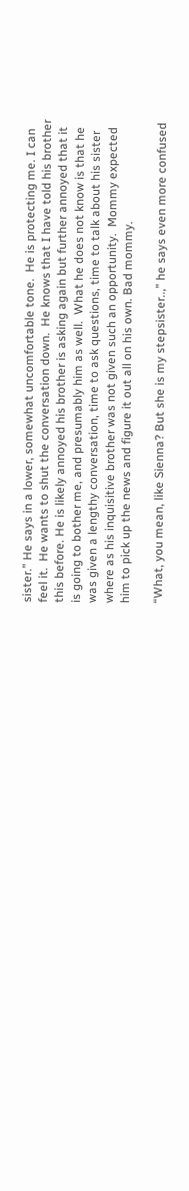sister.” He says in a lower, somewhat uncomfortable tone.  He is protecting me. I can feel it.  He wants to shut the conversation down.  He knows that I have told his brother this before. He is likely annoyed his brother is asking again but further annoyed that it is going to bother me, and presumably him as well.  What he does not know is that he was given a lengthy conversation, time to ask questions, time to talk about his sister where as his inquisitive brother was not given such an opportunity.  Mommy expected him to pick up the news and figure it out all on his own. Bad mommy.

“What, you mean, like Sienna? But she is my stepsister..,” he says even more confused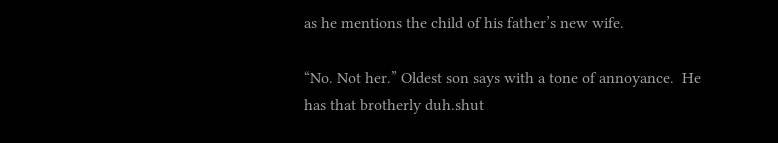as he mentions the child of his father’s new wife.

“No. Not her.” Oldest son says with a tone of annoyance.  He has that brotherly duh.shut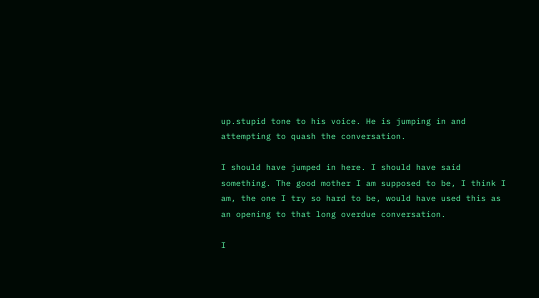up.stupid tone to his voice. He is jumping in and attempting to quash the conversation.

I should have jumped in here. I should have said something. The good mother I am supposed to be, I think I am, the one I try so hard to be, would have used this as an opening to that long overdue conversation.

I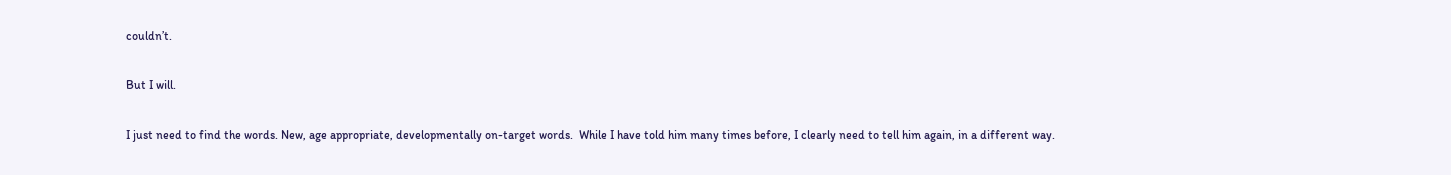couldn’t.

But I will.

I just need to find the words. New, age appropriate, developmentally on-target words.  While I have told him many times before, I clearly need to tell him again, in a different way.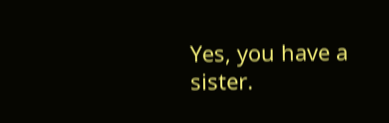Yes, you have a sister.